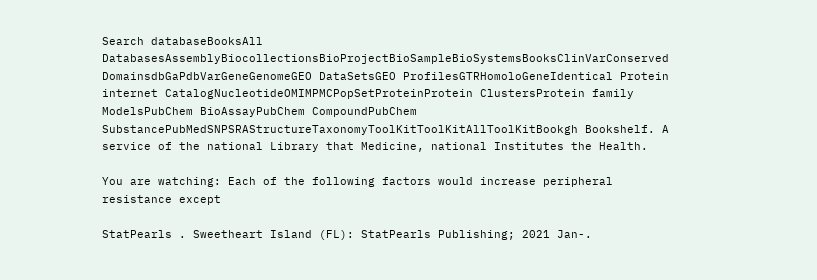Search databaseBooksAll DatabasesAssemblyBiocollectionsBioProjectBioSampleBioSystemsBooksClinVarConserved DomainsdbGaPdbVarGeneGenomeGEO DataSetsGEO ProfilesGTRHomoloGeneIdentical Protein internet CatalogNucleotideOMIMPMCPopSetProteinProtein ClustersProtein family ModelsPubChem BioAssayPubChem CompoundPubChem SubstancePubMedSNPSRAStructureTaxonomyToolKitToolKitAllToolKitBookgh Bookshelf. A service of the national Library that Medicine, national Institutes the Health.

You are watching: Each of the following factors would increase peripheral resistance except

StatPearls . Sweetheart Island (FL): StatPearls Publishing; 2021 Jan-.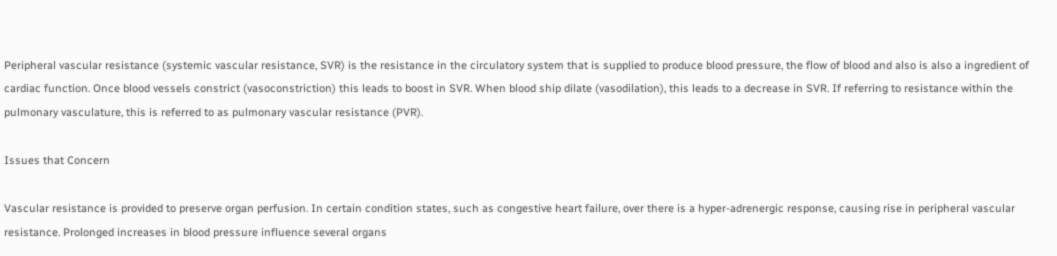Peripheral vascular resistance (systemic vascular resistance, SVR) is the resistance in the circulatory system that is supplied to produce blood pressure, the flow of blood and also is also a ingredient of cardiac function. Once blood vessels constrict (vasoconstriction) this leads to boost in SVR. When blood ship dilate (vasodilation), this leads to a decrease in SVR. If referring to resistance within the pulmonary vasculature, this is referred to as pulmonary vascular resistance (PVR).

Issues that Concern

Vascular resistance is provided to preserve organ perfusion. In certain condition states, such as congestive heart failure, over there is a hyper-adrenergic response, causing rise in peripheral vascular resistance. Prolonged increases in blood pressure influence several organs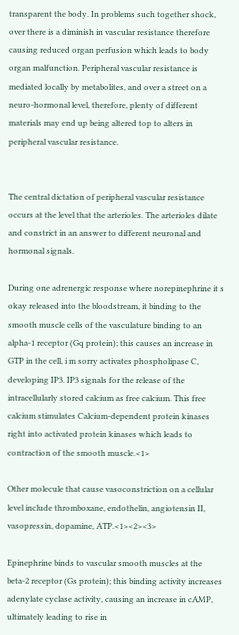transparent the body. In problems such together shock, over there is a diminish in vascular resistance therefore causing reduced organ perfusion which leads to body organ malfunction. Peripheral vascular resistance is mediated locally by metabolites, and over a street on a neuro-hormonal level, therefore, plenty of different materials may end up being altered top to alters in peripheral vascular resistance.


The central dictation of peripheral vascular resistance occurs at the level that the arterioles. The arterioles dilate and constrict in an answer to different neuronal and hormonal signals.

During one adrenergic response where norepinephrine it s okay released into the bloodstream, it binding to the smooth muscle cells of the vasculature binding to an alpha-1 receptor (Gq protein); this causes an increase in GTP in the cell, i m sorry activates phospholipase C, developing IP3. IP3 signals for the release of the intracellularly stored calcium as free calcium. This free calcium stimulates Calcium-dependent protein kinases right into activated protein kinases which leads to contraction of the smooth muscle.<1>

Other molecule that cause vasoconstriction on a cellular level include thromboxane, endothelin, angiotensin II, vasopressin, dopamine, ATP.<1><2><3>

Epinephrine binds to vascular smooth muscles at the beta-2 receptor (Gs protein); this binding activity increases adenylate cyclase activity, causing an increase in cAMP, ultimately leading to rise in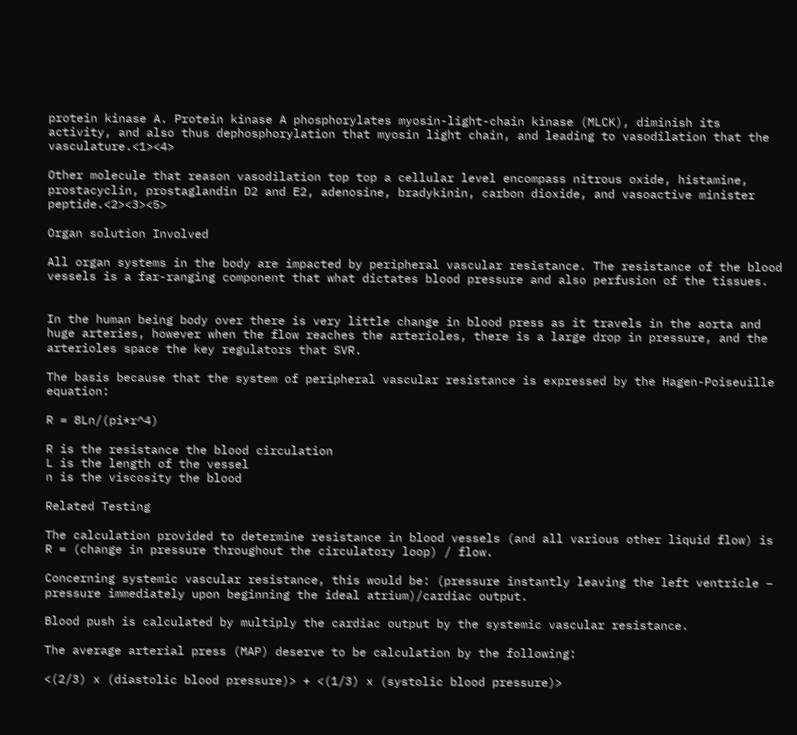protein kinase A. Protein kinase A phosphorylates myosin-light-chain kinase (MLCK), diminish its activity, and also thus dephosphorylation that myosin light chain, and leading to vasodilation that the vasculature.<1><4>

Other molecule that reason vasodilation top top a cellular level encompass nitrous oxide, histamine, prostacyclin, prostaglandin D2 and E2, adenosine, bradykinin, carbon dioxide, and vasoactive minister peptide.<2><3><5>

Organ solution Involved

All organ systems in the body are impacted by peripheral vascular resistance. The resistance of the blood vessels is a far-ranging component that what dictates blood pressure and also perfusion of the tissues.


In the human being body over there is very little change in blood press as it travels in the aorta and huge arteries, however when the flow reaches the arterioles, there is a large drop in pressure, and the arterioles space the key regulators that SVR.

The basis because that the system of peripheral vascular resistance is expressed by the Hagen-Poiseuille equation:

R = 8Ln/(pi*r^4)

R is the resistance the blood circulation
L is the length of the vessel
n is the viscosity the blood

Related Testing

The calculation provided to determine resistance in blood vessels (and all various other liquid flow) is R = (change in pressure throughout the circulatory loop) / flow.

Concerning systemic vascular resistance, this would be: (pressure instantly leaving the left ventricle – pressure immediately upon beginning the ideal atrium)/cardiac output.

Blood push is calculated by multiply the cardiac output by the systemic vascular resistance.

The average arterial press (MAP) deserve to be calculation by the following:

<(2/3) x (diastolic blood pressure)> + <(1/3) x (systolic blood pressure)>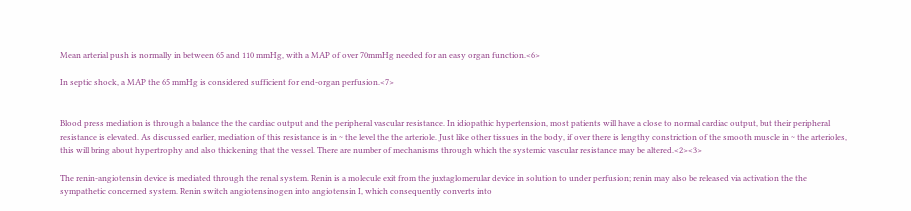Mean arterial push is normally in between 65 and 110 mmHg, with a MAP of over 70mmHg needed for an easy organ function.<6>

In septic shock, a MAP the 65 mmHg is considered sufficient for end-organ perfusion.<7>


Blood press mediation is through a balance the the cardiac output and the peripheral vascular resistance. In idiopathic hypertension, most patients will have a close to normal cardiac output, but their peripheral resistance is elevated. As discussed earlier, mediation of this resistance is in ~ the level the the arteriole. Just like other tissues in the body, if over there is lengthy constriction of the smooth muscle in ~ the arterioles, this will bring about hypertrophy and also thickening that the vessel. There are number of mechanisms through which the systemic vascular resistance may be altered.<2><3>

The renin-angiotensin device is mediated through the renal system. Renin is a molecule exit from the juxtaglomerular device in solution to under perfusion; renin may also be released via activation the the sympathetic concerned system. Renin switch angiotensinogen into angiotensin I, which consequently converts into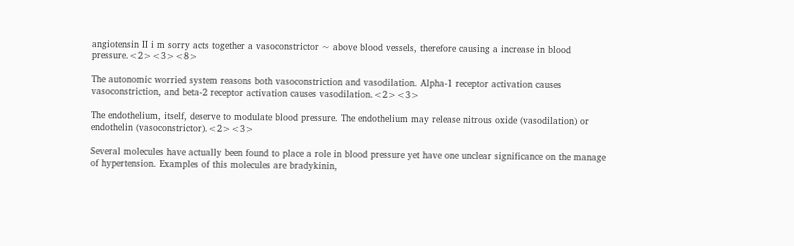angiotensin II i m sorry acts together a vasoconstrictor ~ above blood vessels, therefore causing a increase in blood pressure.<2><3><8>

The autonomic worried system reasons both vasoconstriction and vasodilation. Alpha-1 receptor activation causes vasoconstriction, and beta-2 receptor activation causes vasodilation.<2><3>

The endothelium, itself, deserve to modulate blood pressure. The endothelium may release nitrous oxide (vasodilation) or endothelin (vasoconstrictor).<2><3>

Several molecules have actually been found to place a role in blood pressure yet have one unclear significance on the manage of hypertension. Examples of this molecules are bradykinin,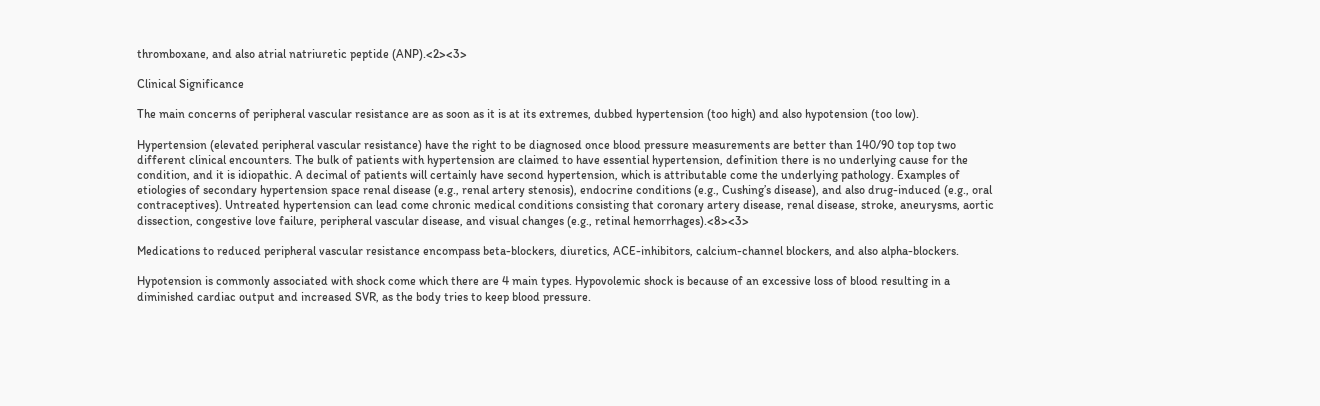thromboxane, and also atrial natriuretic peptide (ANP).<2><3>

Clinical Significance

The main concerns of peripheral vascular resistance are as soon as it is at its extremes, dubbed hypertension (too high) and also hypotension (too low).

Hypertension (elevated peripheral vascular resistance) have the right to be diagnosed once blood pressure measurements are better than 140/90 top top two different clinical encounters. The bulk of patients with hypertension are claimed to have essential hypertension, definition there is no underlying cause for the condition, and it is idiopathic. A decimal of patients will certainly have second hypertension, which is attributable come the underlying pathology. Examples of etiologies of secondary hypertension space renal disease (e.g., renal artery stenosis), endocrine conditions (e.g., Cushing’s disease), and also drug-induced (e.g., oral contraceptives). Untreated hypertension can lead come chronic medical conditions consisting that coronary artery disease, renal disease, stroke, aneurysms, aortic dissection, congestive love failure, peripheral vascular disease, and visual changes (e.g., retinal hemorrhages).<8><3>

Medications to reduced peripheral vascular resistance encompass beta-blockers, diuretics, ACE-inhibitors, calcium-channel blockers, and also alpha-blockers.

Hypotension is commonly associated with shock come which there are 4 main types. Hypovolemic shock is because of an excessive loss of blood resulting in a diminished cardiac output and increased SVR, as the body tries to keep blood pressure.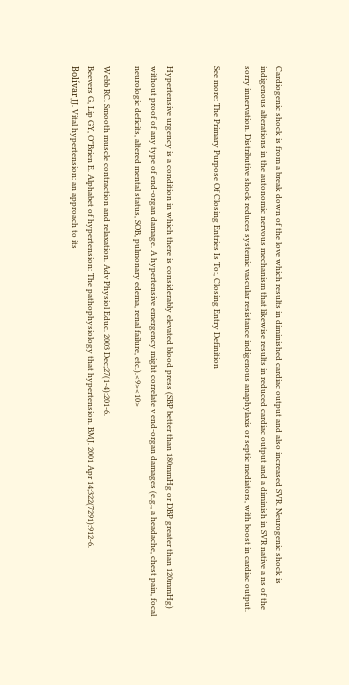Cardiogenic shock is from a break down of the love which results in diminished cardiac output and also increased SVR. Neurogenic shock is indigenous alterations in the autonomic nervous mechanism that likewise results in reduced cardiac output and a diminish in SVR native a ns of the sorry innervation. Distributive shock reduces systemic vascular resistance indigenous anaphylaxis or septic mediators, with boost in cardiac output.

See more: The Primary Purpose Of Closing Entries Is To:, Closing Entry Definition


Hypertensive urgency is a condition in which there is considerably elevated blood press (SBP better than 180mmHg or DBP greater than 120mmHg) without proof of any type of end-organ damage. A hypertensive emergency might correlate v end-organ damages (e.g., a headache, chest pain, focal neurologic deficits, altered mental status, SOB, pulmonary edema, renal failure, etc.).<9><10>

Webb RC. Smooth muscle contraction and relaxation. Adv Physiol Educ. 2003 Dec;27(1-4):201-6.
Beevers G, Lip GY, O"Brien E. Alphabet of hypertension: The pathophysiology that hypertension. BMJ. 2001 Apr 14;322(7291):912-6.
Bolívar JJ. Vital hypertension: an approach to its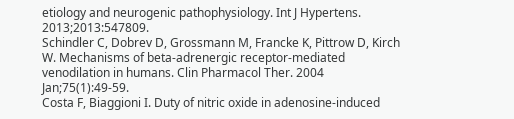etiology and neurogenic pathophysiology. Int J Hypertens. 2013;2013:547809.
Schindler C, Dobrev D, Grossmann M, Francke K, Pittrow D, Kirch W. Mechanisms of beta-adrenergic receptor-mediated venodilation in humans. Clin Pharmacol Ther. 2004 Jan;75(1):49-59.
Costa F, Biaggioni I. Duty of nitric oxide in adenosine-induced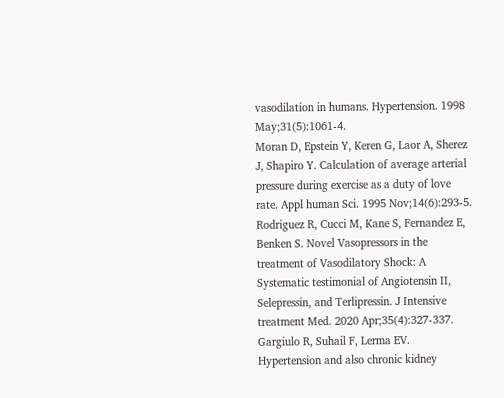vasodilation in humans. Hypertension. 1998 May;31(5):1061-4.
Moran D, Epstein Y, Keren G, Laor A, Sherez J, Shapiro Y. Calculation of average arterial pressure during exercise as a duty of love rate. Appl human Sci. 1995 Nov;14(6):293-5.
Rodriguez R, Cucci M, Kane S, Fernandez E, Benken S. Novel Vasopressors in the treatment of Vasodilatory Shock: A Systematic testimonial of Angiotensin II, Selepressin, and Terlipressin. J Intensive treatment Med. 2020 Apr;35(4):327-337.
Gargiulo R, Suhail F, Lerma EV. Hypertension and also chronic kidney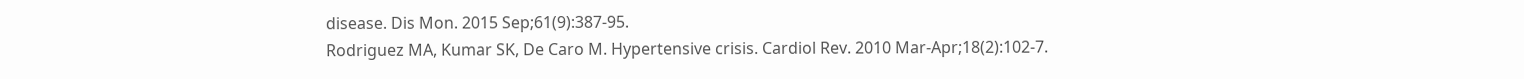disease. Dis Mon. 2015 Sep;61(9):387-95.
Rodriguez MA, Kumar SK, De Caro M. Hypertensive crisis. Cardiol Rev. 2010 Mar-Apr;18(2):102-7.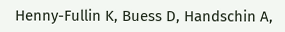Henny-Fullin K, Buess D, Handschin A,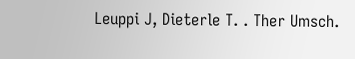Leuppi J, Dieterle T. . Ther Umsch.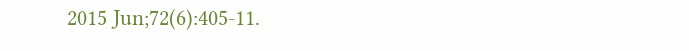2015 Jun;72(6):405-11.